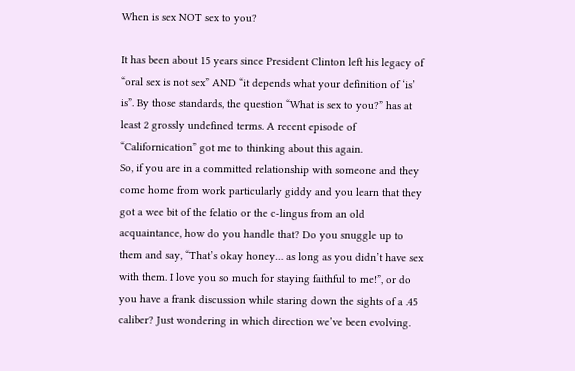When is sex NOT sex to you?

It has been about 15 years since President Clinton left his legacy of “oral sex is not sex” AND “it depends what your definition of ‘is’ is”. By those standards, the question “What is sex to you?” has at least 2 grossly undefined terms. A recent episode of “Californication” got me to thinking about this again.
So, if you are in a committed relationship with someone and they come home from work particularly giddy and you learn that they got a wee bit of the felatio or the c-lingus from an old acquaintance, how do you handle that? Do you snuggle up to them and say, “That’s okay honey… as long as you didn’t have sex with them. I love you so much for staying faithful to me!”, or do you have a frank discussion while staring down the sights of a .45 caliber? Just wondering in which direction we’ve been evolving.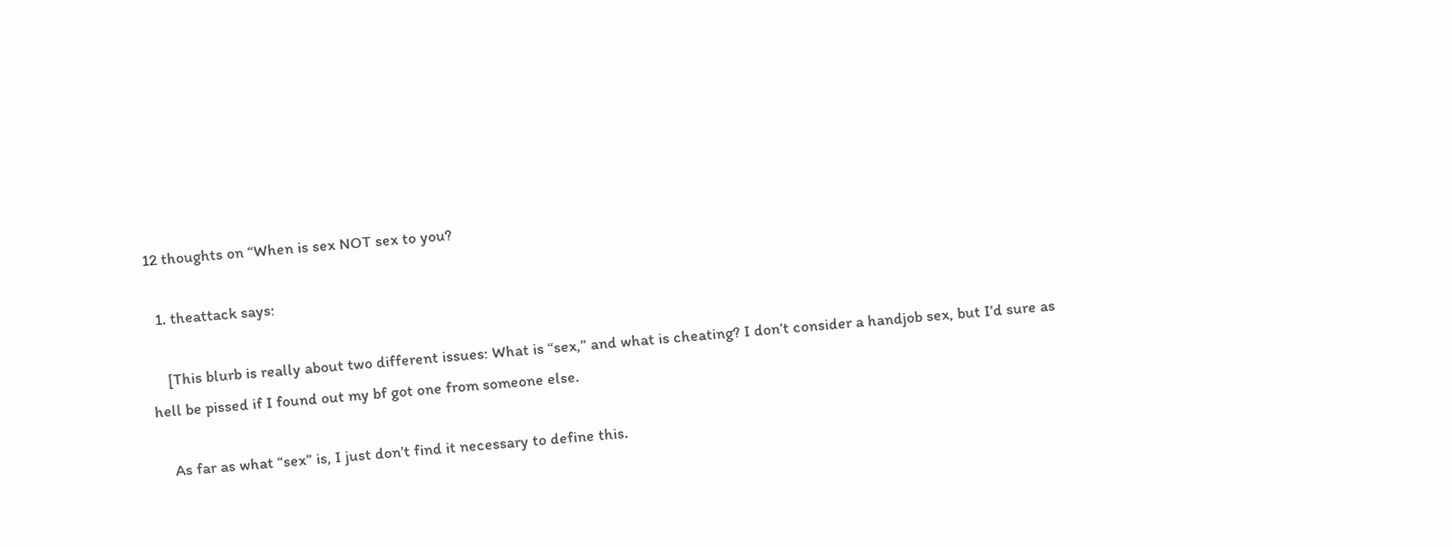12 thoughts on “When is sex NOT sex to you?

  1. theattack says:

    [This blurb is really about two different issues: What is “sex,” and what is cheating? I don’t consider a handjob sex, but I’d sure as hell be pissed if I found out my bf got one from someone else.

    As far as what “sex” is, I just don’t find it necessary to define this.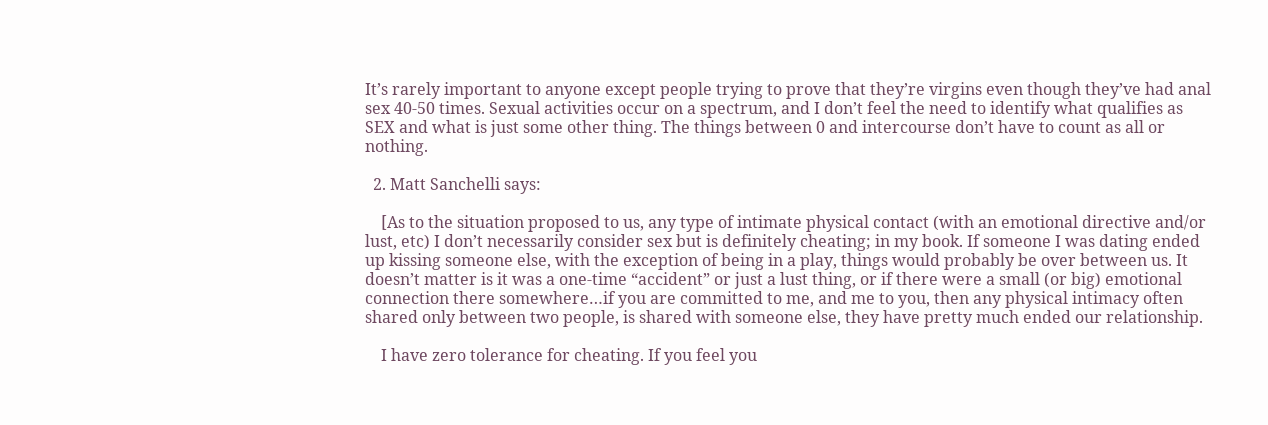It’s rarely important to anyone except people trying to prove that they’re virgins even though they’ve had anal sex 40-50 times. Sexual activities occur on a spectrum, and I don’t feel the need to identify what qualifies as SEX and what is just some other thing. The things between 0 and intercourse don’t have to count as all or nothing.

  2. Matt Sanchelli says:

    [As to the situation proposed to us, any type of intimate physical contact (with an emotional directive and/or lust, etc) I don’t necessarily consider sex but is definitely cheating; in my book. If someone I was dating ended up kissing someone else, with the exception of being in a play, things would probably be over between us. It doesn’t matter is it was a one-time “accident” or just a lust thing, or if there were a small (or big) emotional connection there somewhere…if you are committed to me, and me to you, then any physical intimacy often shared only between two people, is shared with someone else, they have pretty much ended our relationship.

    I have zero tolerance for cheating. If you feel you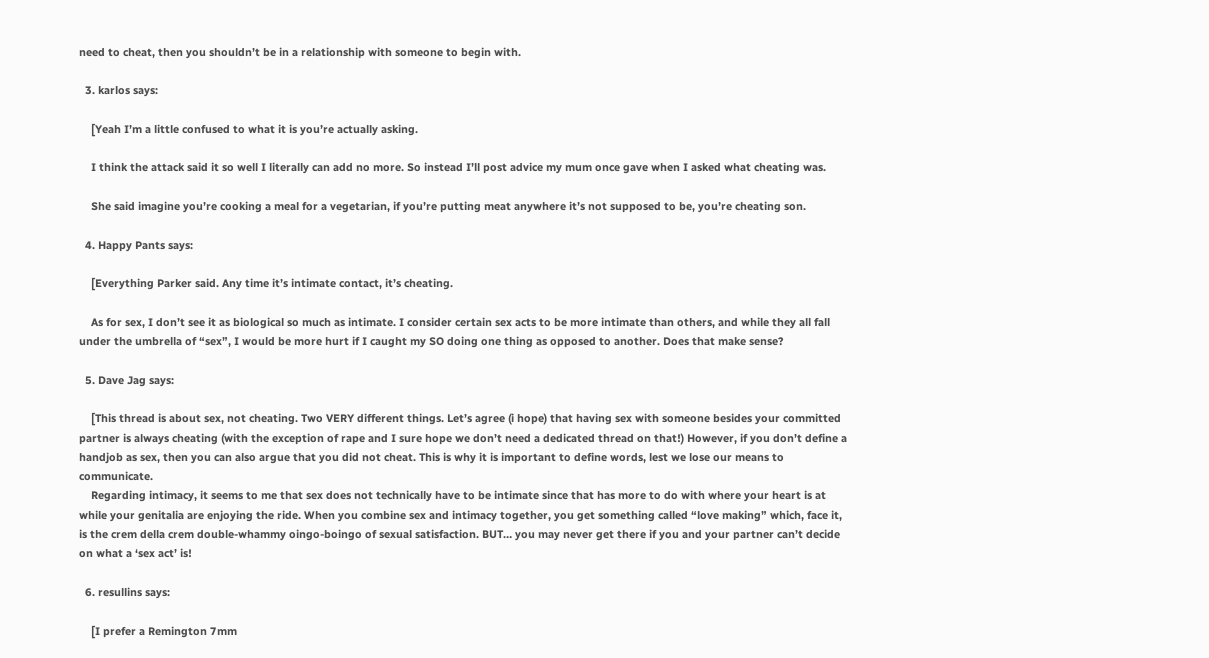need to cheat, then you shouldn’t be in a relationship with someone to begin with.

  3. karlos says:

    [Yeah I’m a little confused to what it is you’re actually asking.

    I think the attack said it so well I literally can add no more. So instead I’ll post advice my mum once gave when I asked what cheating was.

    She said imagine you’re cooking a meal for a vegetarian, if you’re putting meat anywhere it’s not supposed to be, you’re cheating son.

  4. Happy Pants says:

    [Everything Parker said. Any time it’s intimate contact, it’s cheating.

    As for sex, I don’t see it as biological so much as intimate. I consider certain sex acts to be more intimate than others, and while they all fall under the umbrella of “sex”, I would be more hurt if I caught my SO doing one thing as opposed to another. Does that make sense?

  5. Dave Jag says:

    [This thread is about sex, not cheating. Two VERY different things. Let’s agree (i hope) that having sex with someone besides your committed partner is always cheating (with the exception of rape and I sure hope we don’t need a dedicated thread on that!) However, if you don’t define a handjob as sex, then you can also argue that you did not cheat. This is why it is important to define words, lest we lose our means to communicate.
    Regarding intimacy, it seems to me that sex does not technically have to be intimate since that has more to do with where your heart is at while your genitalia are enjoying the ride. When you combine sex and intimacy together, you get something called “love making” which, face it, is the crem della crem double-whammy oingo-boingo of sexual satisfaction. BUT… you may never get there if you and your partner can’t decide on what a ‘sex act’ is!

  6. resullins says:

    [I prefer a Remington 7mm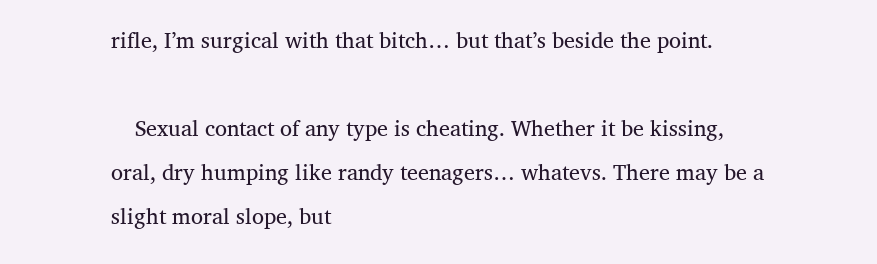rifle, I’m surgical with that bitch… but that’s beside the point.

    Sexual contact of any type is cheating. Whether it be kissing, oral, dry humping like randy teenagers… whatevs. There may be a slight moral slope, but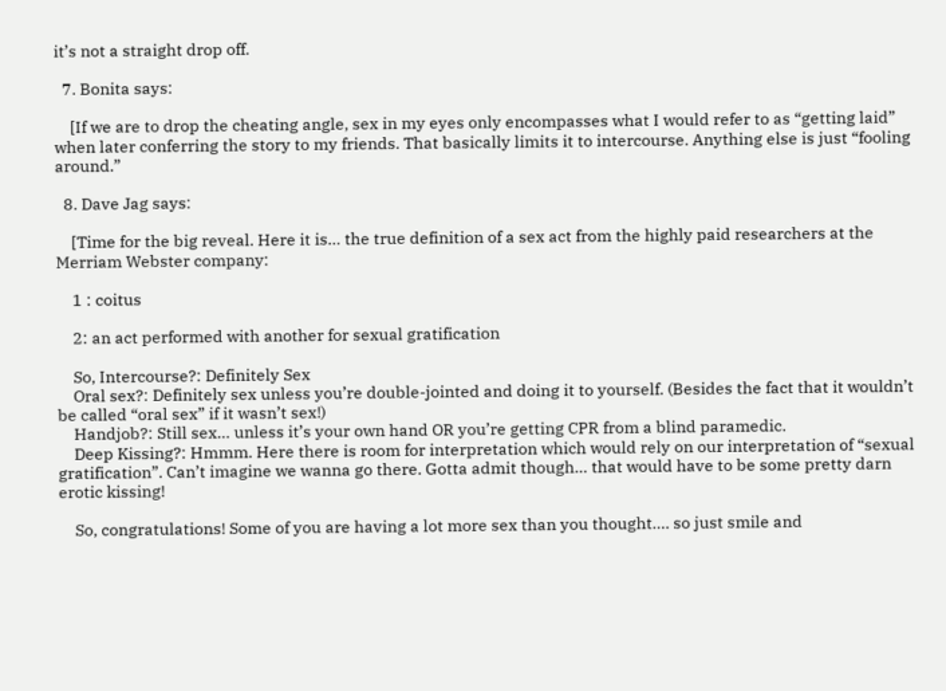it’s not a straight drop off.

  7. Bonita says:

    [If we are to drop the cheating angle, sex in my eyes only encompasses what I would refer to as “getting laid” when later conferring the story to my friends. That basically limits it to intercourse. Anything else is just “fooling around.”

  8. Dave Jag says:

    [Time for the big reveal. Here it is… the true definition of a sex act from the highly paid researchers at the Merriam Webster company:

    1 : coitus

    2: an act performed with another for sexual gratification

    So, Intercourse?: Definitely Sex
    Oral sex?: Definitely sex unless you’re double-jointed and doing it to yourself. (Besides the fact that it wouldn’t be called “oral sex” if it wasn’t sex!)
    Handjob?: Still sex… unless it’s your own hand OR you’re getting CPR from a blind paramedic.
    Deep Kissing?: Hmmm. Here there is room for interpretation which would rely on our interpretation of “sexual gratification”. Can’t imagine we wanna go there. Gotta admit though… that would have to be some pretty darn erotic kissing!

    So, congratulations! Some of you are having a lot more sex than you thought…. so just smile and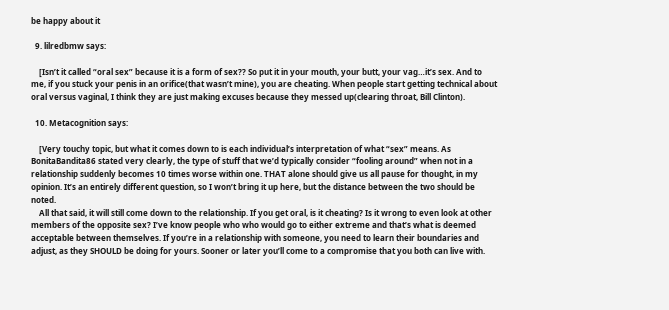be happy about it

  9. lilredbmw says:

    [Isn’t it called “oral sex” because it is a form of sex?? So put it in your mouth, your butt, your vag…it’s sex. And to me, if you stuck your penis in an orifice(that wasn’t mine), you are cheating. When people start getting technical about oral versus vaginal, I think they are just making excuses because they messed up(clearing throat, Bill Clinton).

  10. Metacognition says:

    [Very touchy topic, but what it comes down to is each individual’s interpretation of what “sex” means. As BonitaBandita86 stated very clearly, the type of stuff that we’d typically consider “fooling around” when not in a relationship suddenly becomes 10 times worse within one. THAT alone should give us all pause for thought, in my opinion. It’s an entirely different question, so I won’t bring it up here, but the distance between the two should be noted.
    All that said, it will still come down to the relationship. If you get oral, is it cheating? Is it wrong to even look at other members of the opposite sex? I’ve know people who who would go to either extreme and that’s what is deemed acceptable between themselves. If you’re in a relationship with someone, you need to learn their boundaries and adjust, as they SHOULD be doing for yours. Sooner or later you’ll come to a compromise that you both can live with.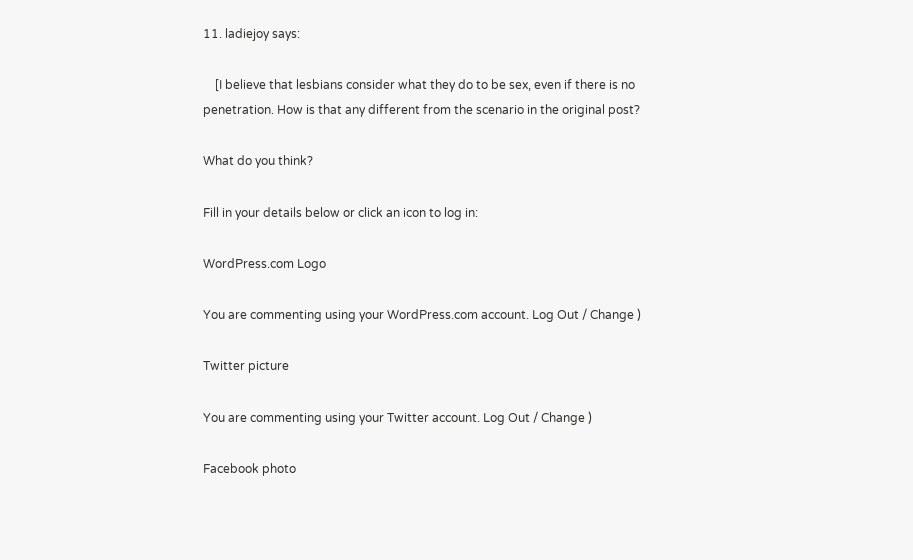11. ladiejoy says:

    [I believe that lesbians consider what they do to be sex, even if there is no penetration. How is that any different from the scenario in the original post?

What do you think?

Fill in your details below or click an icon to log in:

WordPress.com Logo

You are commenting using your WordPress.com account. Log Out / Change )

Twitter picture

You are commenting using your Twitter account. Log Out / Change )

Facebook photo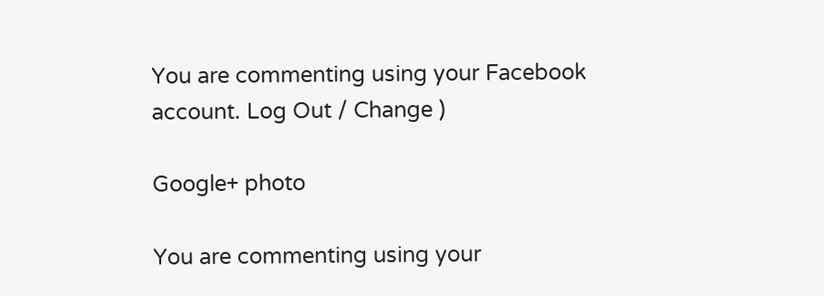You are commenting using your Facebook account. Log Out / Change )

Google+ photo

You are commenting using your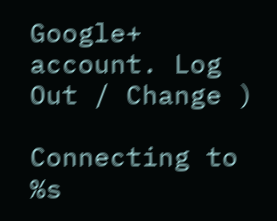Google+ account. Log Out / Change )

Connecting to %s